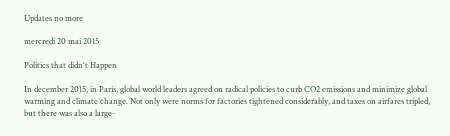Updates no more

mercredi 20 mai 2015

Politics that didn't Happen

In december 2015, in Paris, global world leaders agreed on radical policies to curb CO2 emissions and minimize global warming and climate change. Not only were norms for factories tightened considerably, and taxes on airfares tripled, but there was also a large-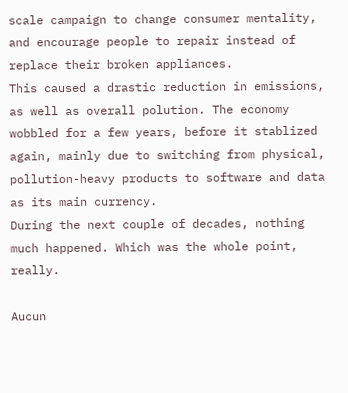scale campaign to change consumer mentality, and encourage people to repair instead of replace their broken appliances.
This caused a drastic reduction in emissions, as well as overall polution. The economy wobbled for a few years, before it stablized again, mainly due to switching from physical, pollution-heavy products to software and data as its main currency.
During the next couple of decades, nothing much happened. Which was the whole point, really.

Aucun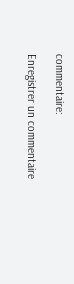commentaire:

Enregistrer un commentaire